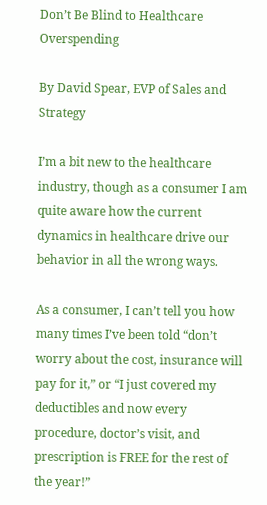Don’t Be Blind to Healthcare Overspending

By David Spear, EVP of Sales and Strategy

I’m a bit new to the healthcare industry, though as a consumer I am quite aware how the current dynamics in healthcare drive our behavior in all the wrong ways.

As a consumer, I can’t tell you how many times I’ve been told “don’t worry about the cost, insurance will pay for it,” or “I just covered my deductibles and now every procedure, doctor’s visit, and prescription is FREE for the rest of the year!”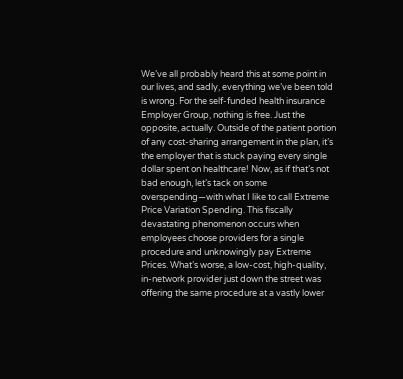We’ve all probably heard this at some point in our lives, and sadly, everything we’ve been told is wrong. For the self-funded health insurance Employer Group, nothing is free. Just the opposite, actually. Outside of the patient portion of any cost-sharing arrangement in the plan, it’s the employer that is stuck paying every single dollar spent on healthcare! Now, as if that’s not bad enough, let’s tack on some overspending—with what I like to call Extreme Price Variation Spending. This fiscally devastating phenomenon occurs when employees choose providers for a single procedure and unknowingly pay Extreme Prices. What’s worse, a low-cost, high-quality, in-network provider just down the street was offering the same procedure at a vastly lower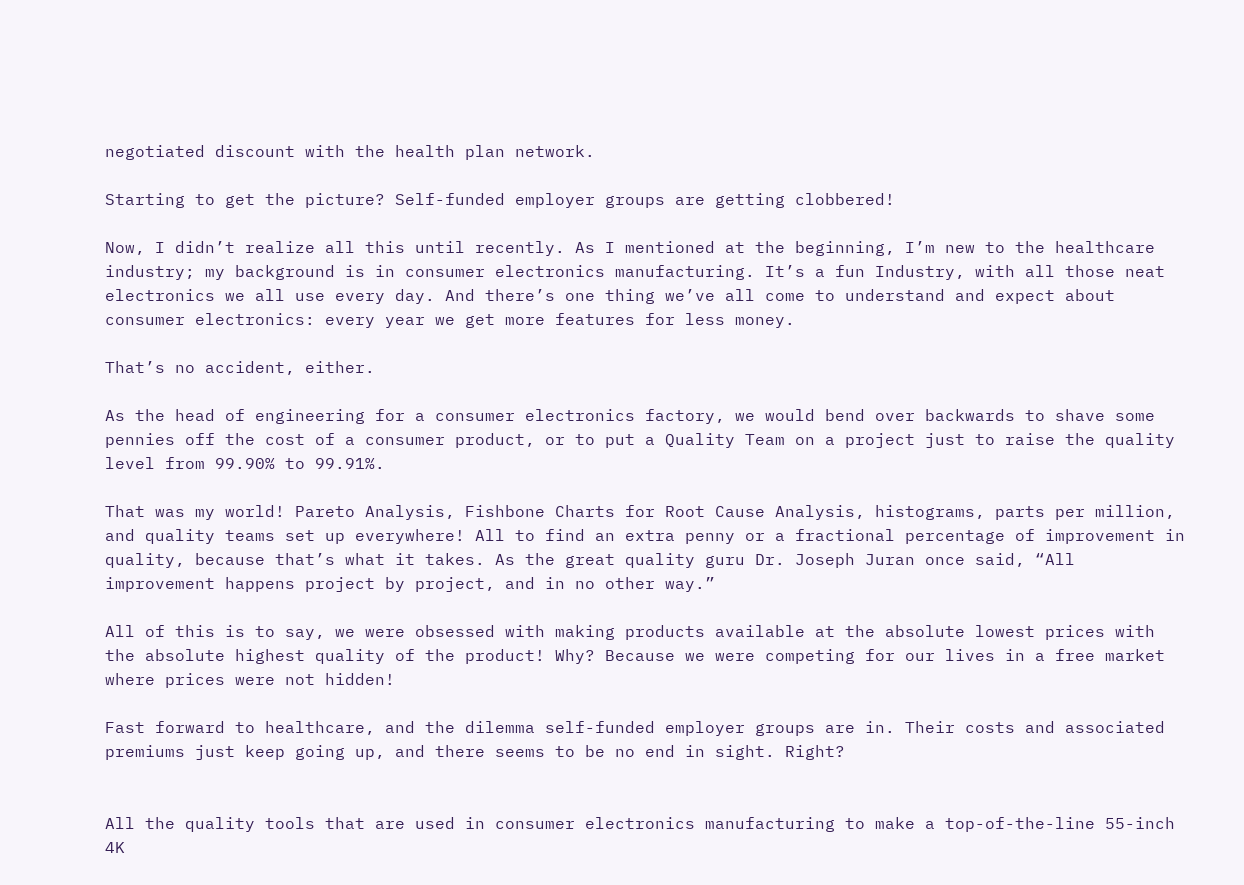negotiated discount with the health plan network.

Starting to get the picture? Self-funded employer groups are getting clobbered!

Now, I didn’t realize all this until recently. As I mentioned at the beginning, I’m new to the healthcare industry; my background is in consumer electronics manufacturing. It’s a fun Industry, with all those neat electronics we all use every day. And there’s one thing we’ve all come to understand and expect about consumer electronics: every year we get more features for less money.

That’s no accident, either.

As the head of engineering for a consumer electronics factory, we would bend over backwards to shave some pennies off the cost of a consumer product, or to put a Quality Team on a project just to raise the quality level from 99.90% to 99.91%.

That was my world! Pareto Analysis, Fishbone Charts for Root Cause Analysis, histograms, parts per million, and quality teams set up everywhere! All to find an extra penny or a fractional percentage of improvement in quality, because that’s what it takes. As the great quality guru Dr. Joseph Juran once said, “All improvement happens project by project, and in no other way.”

All of this is to say, we were obsessed with making products available at the absolute lowest prices with the absolute highest quality of the product! Why? Because we were competing for our lives in a free market where prices were not hidden!

Fast forward to healthcare, and the dilemma self-funded employer groups are in. Their costs and associated premiums just keep going up, and there seems to be no end in sight. Right?


All the quality tools that are used in consumer electronics manufacturing to make a top-of-the-line 55-inch 4K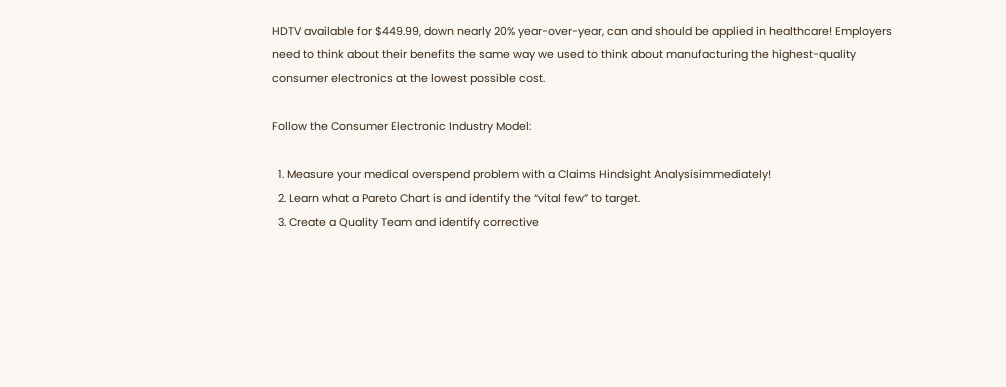HDTV available for $449.99, down nearly 20% year-over-year, can and should be applied in healthcare! Employers need to think about their benefits the same way we used to think about manufacturing the highest-quality consumer electronics at the lowest possible cost.

Follow the Consumer Electronic Industry Model:

  1. Measure your medical overspend problem with a Claims Hindsight Analysisimmediately!
  2. Learn what a Pareto Chart is and identify the “vital few” to target.
  3. Create a Quality Team and identify corrective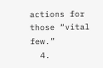actions for those “vital few.”
  4.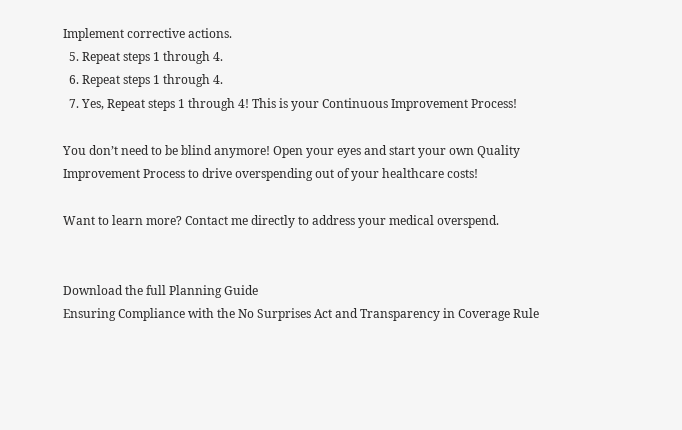Implement corrective actions.
  5. Repeat steps 1 through 4.
  6. Repeat steps 1 through 4.
  7. Yes, Repeat steps 1 through 4! This is your Continuous Improvement Process!

You don’t need to be blind anymore! Open your eyes and start your own Quality Improvement Process to drive overspending out of your healthcare costs!

Want to learn more? Contact me directly to address your medical overspend.


Download the full Planning Guide
Ensuring Compliance with the No Surprises Act and Transparency in Coverage Rule